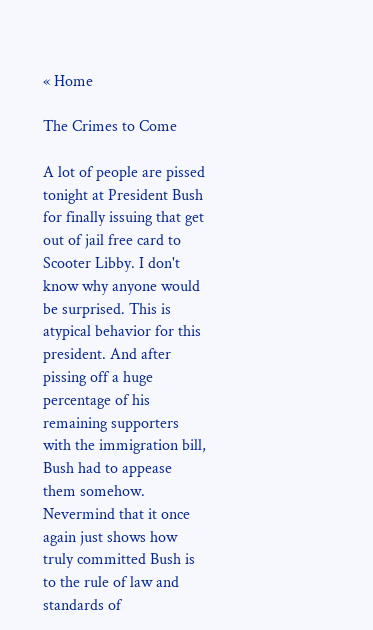« Home

The Crimes to Come

A lot of people are pissed tonight at President Bush for finally issuing that get out of jail free card to Scooter Libby. I don't know why anyone would be surprised. This is atypical behavior for this president. And after pissing off a huge percentage of his remaining supporters with the immigration bill, Bush had to appease them somehow. Nevermind that it once again just shows how truly committed Bush is to the rule of law and standards of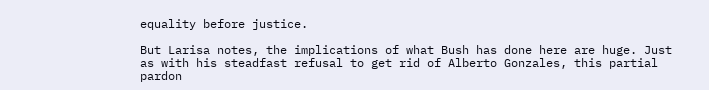equality before justice.

But Larisa notes, the implications of what Bush has done here are huge. Just as with his steadfast refusal to get rid of Alberto Gonzales, this partial pardon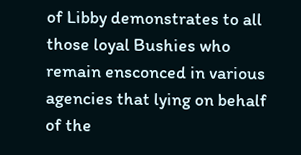of Libby demonstrates to all those loyal Bushies who remain ensconced in various agencies that lying on behalf of the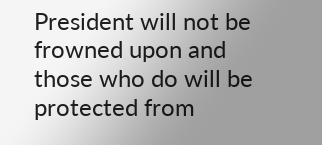President will not be frowned upon and those who do will be protected from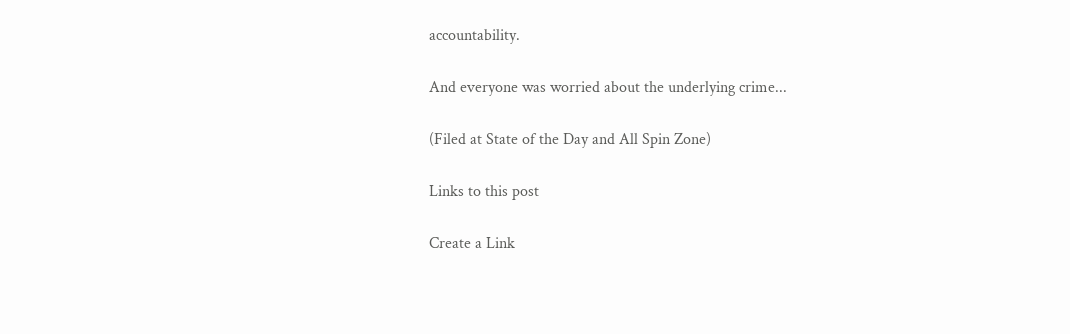accountability.

And everyone was worried about the underlying crime...

(Filed at State of the Day and All Spin Zone)

Links to this post

Create a Link